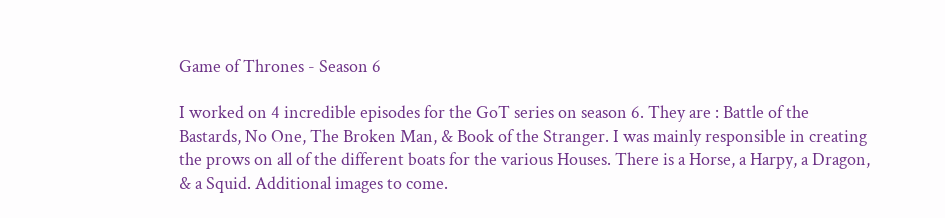Game of Thrones - Season 6

I worked on 4 incredible episodes for the GoT series on season 6. They are : Battle of the Bastards, No One, The Broken Man, & Book of the Stranger. I was mainly responsible in creating the prows on all of the different boats for the various Houses. There is a Horse, a Harpy, a Dragon, & a Squid. Additional images to come.